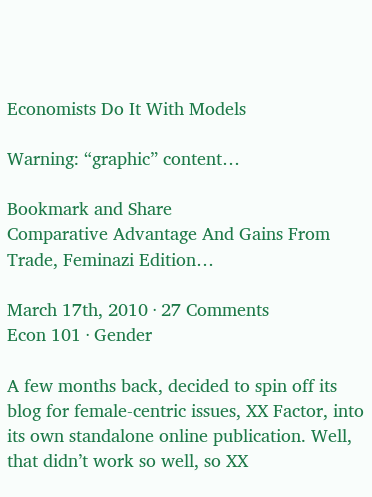Economists Do It With Models

Warning: “graphic” content…

Bookmark and Share
Comparative Advantage And Gains From Trade, Feminazi Edition…

March 17th, 2010 · 27 Comments
Econ 101 · Gender

A few months back, decided to spin off its blog for female-centric issues, XX Factor, into its own standalone online publication. Well, that didn’t work so well, so XX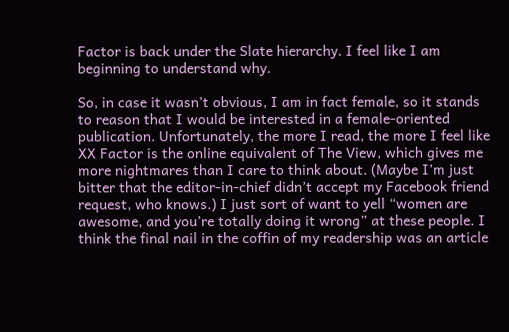Factor is back under the Slate hierarchy. I feel like I am beginning to understand why.

So, in case it wasn’t obvious, I am in fact female, so it stands to reason that I would be interested in a female-oriented publication. Unfortunately, the more I read, the more I feel like XX Factor is the online equivalent of The View, which gives me more nightmares than I care to think about. (Maybe I’m just bitter that the editor-in-chief didn’t accept my Facebook friend request, who knows.) I just sort of want to yell “women are awesome, and you’re totally doing it wrong” at these people. I think the final nail in the coffin of my readership was an article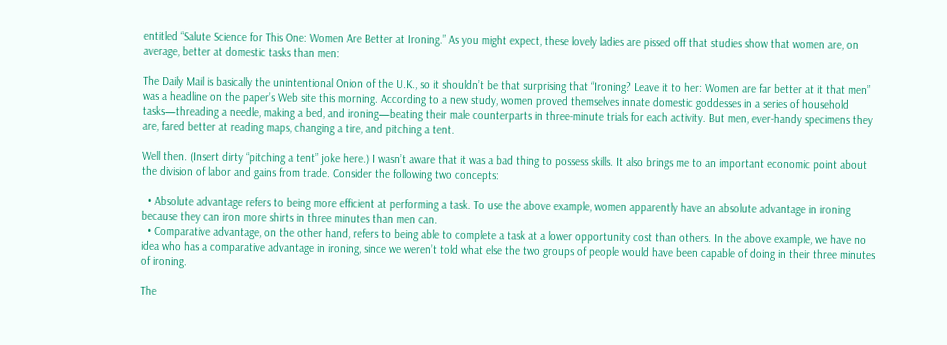entitled “Salute Science for This One: Women Are Better at Ironing.” As you might expect, these lovely ladies are pissed off that studies show that women are, on average, better at domestic tasks than men:

The Daily Mail is basically the unintentional Onion of the U.K., so it shouldn’t be that surprising that “Ironing? Leave it to her: Women are far better at it that men” was a headline on the paper’s Web site this morning. According to a new study, women proved themselves innate domestic goddesses in a series of household tasks—threading a needle, making a bed, and ironing—beating their male counterparts in three-minute trials for each activity. But men, ever-handy specimens they are, fared better at reading maps, changing a tire, and pitching a tent.

Well then. (Insert dirty “pitching a tent” joke here.) I wasn’t aware that it was a bad thing to possess skills. It also brings me to an important economic point about the division of labor and gains from trade. Consider the following two concepts:

  • Absolute advantage refers to being more efficient at performing a task. To use the above example, women apparently have an absolute advantage in ironing because they can iron more shirts in three minutes than men can.
  • Comparative advantage, on the other hand, refers to being able to complete a task at a lower opportunity cost than others. In the above example, we have no idea who has a comparative advantage in ironing, since we weren’t told what else the two groups of people would have been capable of doing in their three minutes of ironing.

The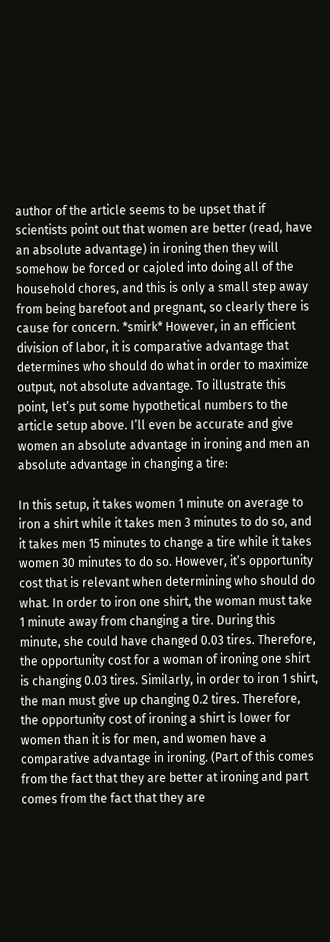author of the article seems to be upset that if scientists point out that women are better (read, have an absolute advantage) in ironing then they will somehow be forced or cajoled into doing all of the household chores, and this is only a small step away from being barefoot and pregnant, so clearly there is cause for concern. *smirk* However, in an efficient division of labor, it is comparative advantage that determines who should do what in order to maximize output, not absolute advantage. To illustrate this point, let’s put some hypothetical numbers to the article setup above. I’ll even be accurate and give women an absolute advantage in ironing and men an absolute advantage in changing a tire:

In this setup, it takes women 1 minute on average to iron a shirt while it takes men 3 minutes to do so, and it takes men 15 minutes to change a tire while it takes women 30 minutes to do so. However, it’s opportunity cost that is relevant when determining who should do what. In order to iron one shirt, the woman must take 1 minute away from changing a tire. During this minute, she could have changed 0.03 tires. Therefore, the opportunity cost for a woman of ironing one shirt is changing 0.03 tires. Similarly, in order to iron 1 shirt, the man must give up changing 0.2 tires. Therefore, the opportunity cost of ironing a shirt is lower for women than it is for men, and women have a comparative advantage in ironing. (Part of this comes from the fact that they are better at ironing and part comes from the fact that they are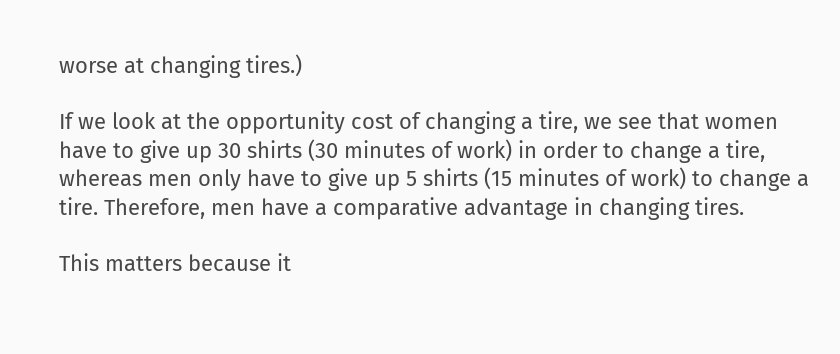worse at changing tires.)

If we look at the opportunity cost of changing a tire, we see that women have to give up 30 shirts (30 minutes of work) in order to change a tire, whereas men only have to give up 5 shirts (15 minutes of work) to change a tire. Therefore, men have a comparative advantage in changing tires.

This matters because it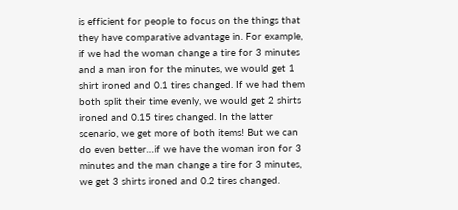is efficient for people to focus on the things that they have comparative advantage in. For example, if we had the woman change a tire for 3 minutes and a man iron for the minutes, we would get 1 shirt ironed and 0.1 tires changed. If we had them both split their time evenly, we would get 2 shirts ironed and 0.15 tires changed. In the latter scenario, we get more of both items! But we can do even better…if we have the woman iron for 3 minutes and the man change a tire for 3 minutes, we get 3 shirts ironed and 0.2 tires changed.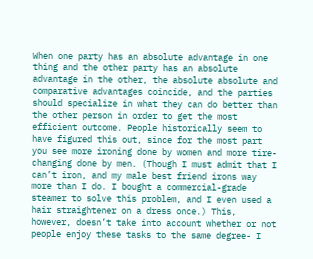When one party has an absolute advantage in one thing and the other party has an absolute advantage in the other, the absolute absolute and comparative advantages coincide, and the parties should specialize in what they can do better than the other person in order to get the most efficient outcome. People historically seem to have figured this out, since for the most part you see more ironing done by women and more tire-changing done by men. (Though I must admit that I can’t iron, and my male best friend irons way more than I do. I bought a commercial-grade steamer to solve this problem, and I even used a hair straightener on a dress once.) This, however, doesn’t take into account whether or not people enjoy these tasks to the same degree- I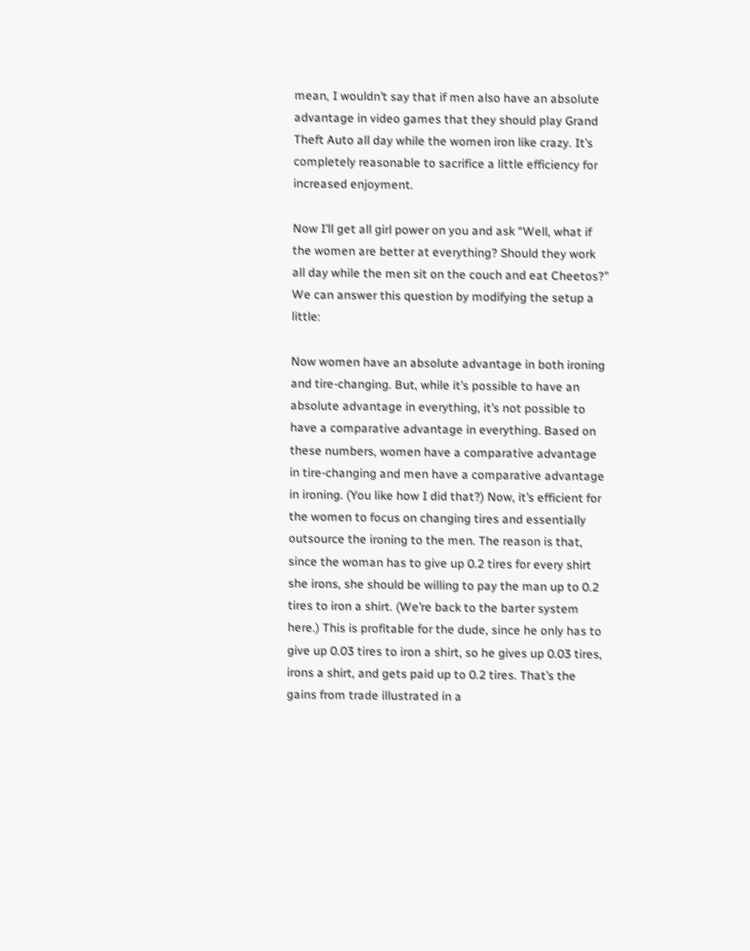mean, I wouldn’t say that if men also have an absolute advantage in video games that they should play Grand Theft Auto all day while the women iron like crazy. It’s completely reasonable to sacrifice a little efficiency for increased enjoyment.

Now I’ll get all girl power on you and ask “Well, what if the women are better at everything? Should they work all day while the men sit on the couch and eat Cheetos?” We can answer this question by modifying the setup a little:

Now women have an absolute advantage in both ironing and tire-changing. But, while it’s possible to have an absolute advantage in everything, it’s not possible to have a comparative advantage in everything. Based on these numbers, women have a comparative advantage in tire-changing and men have a comparative advantage in ironing. (You like how I did that?) Now, it’s efficient for the women to focus on changing tires and essentially outsource the ironing to the men. The reason is that, since the woman has to give up 0.2 tires for every shirt she irons, she should be willing to pay the man up to 0.2 tires to iron a shirt. (We’re back to the barter system here.) This is profitable for the dude, since he only has to give up 0.03 tires to iron a shirt, so he gives up 0.03 tires, irons a shirt, and gets paid up to 0.2 tires. That’s the gains from trade illustrated in a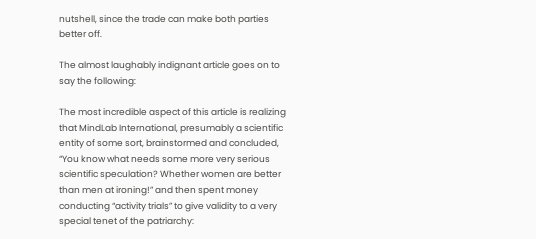nutshell, since the trade can make both parties better off.

The almost laughably indignant article goes on to say the following:

The most incredible aspect of this article is realizing that MindLab International, presumably a scientific entity of some sort, brainstormed and concluded, “You know what needs some more very serious scientific speculation? Whether women are better than men at ironing!” and then spent money conducting “activity trials” to give validity to a very special tenet of the patriarchy: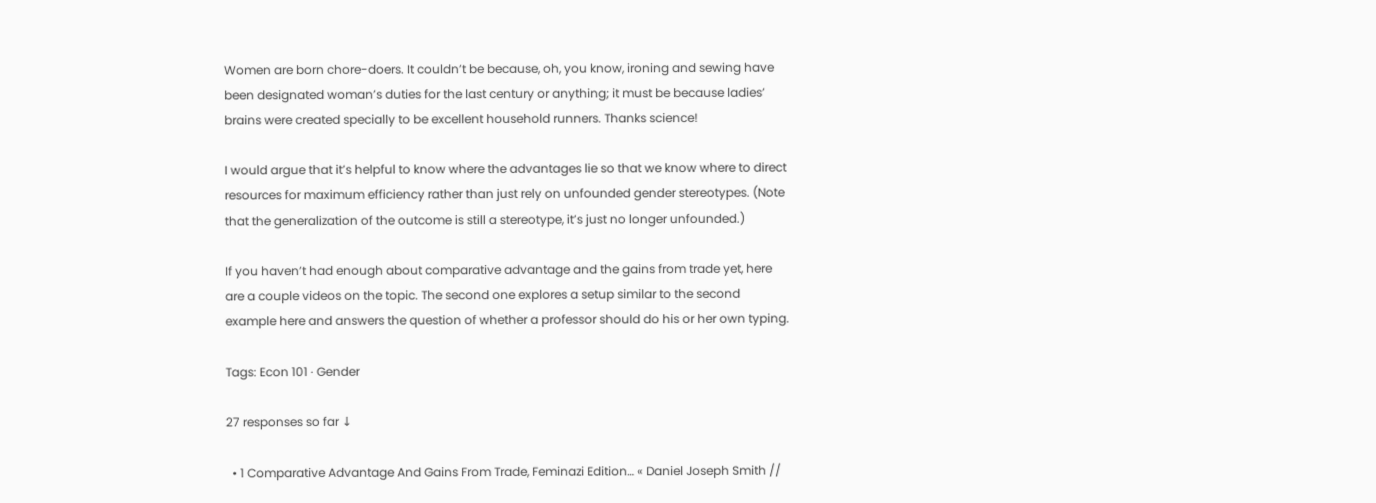Women are born chore-doers. It couldn’t be because, oh, you know, ironing and sewing have been designated woman’s duties for the last century or anything; it must be because ladies’ brains were created specially to be excellent household runners. Thanks science!

I would argue that it’s helpful to know where the advantages lie so that we know where to direct resources for maximum efficiency rather than just rely on unfounded gender stereotypes. (Note that the generalization of the outcome is still a stereotype, it’s just no longer unfounded.)

If you haven’t had enough about comparative advantage and the gains from trade yet, here are a couple videos on the topic. The second one explores a setup similar to the second example here and answers the question of whether a professor should do his or her own typing.

Tags: Econ 101 · Gender

27 responses so far ↓

  • 1 Comparative Advantage And Gains From Trade, Feminazi Edition… « Daniel Joseph Smith //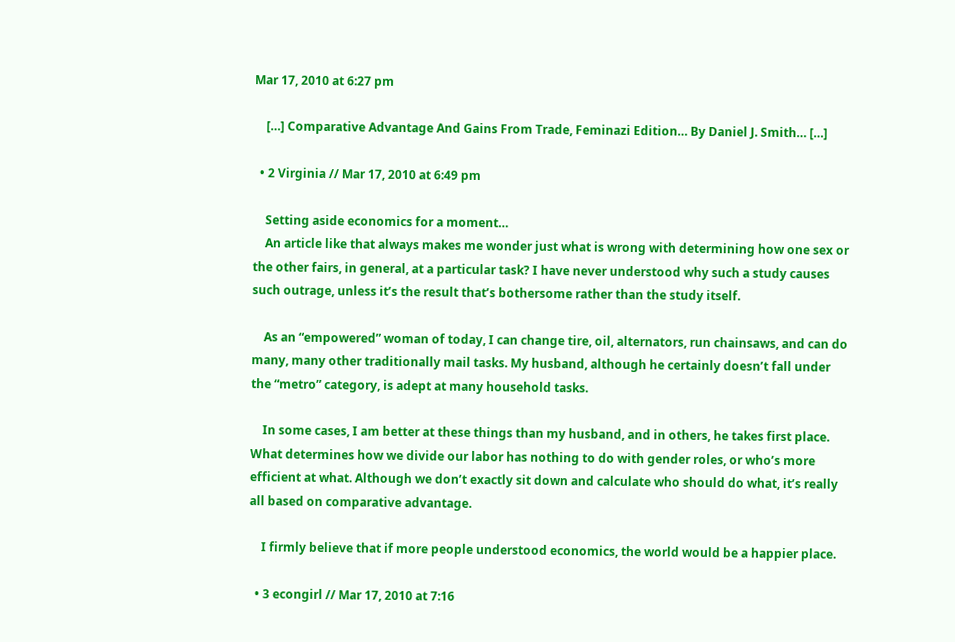Mar 17, 2010 at 6:27 pm

    […] Comparative Advantage And Gains From Trade, Feminazi Edition… By Daniel J. Smith… […]

  • 2 Virginia // Mar 17, 2010 at 6:49 pm

    Setting aside economics for a moment…
    An article like that always makes me wonder just what is wrong with determining how one sex or the other fairs, in general, at a particular task? I have never understood why such a study causes such outrage, unless it’s the result that’s bothersome rather than the study itself.

    As an “empowered” woman of today, I can change tire, oil, alternators, run chainsaws, and can do many, many other traditionally mail tasks. My husband, although he certainly doesn’t fall under the “metro” category, is adept at many household tasks.

    In some cases, I am better at these things than my husband, and in others, he takes first place. What determines how we divide our labor has nothing to do with gender roles, or who’s more efficient at what. Although we don’t exactly sit down and calculate who should do what, it’s really all based on comparative advantage.

    I firmly believe that if more people understood economics, the world would be a happier place.

  • 3 econgirl // Mar 17, 2010 at 7:16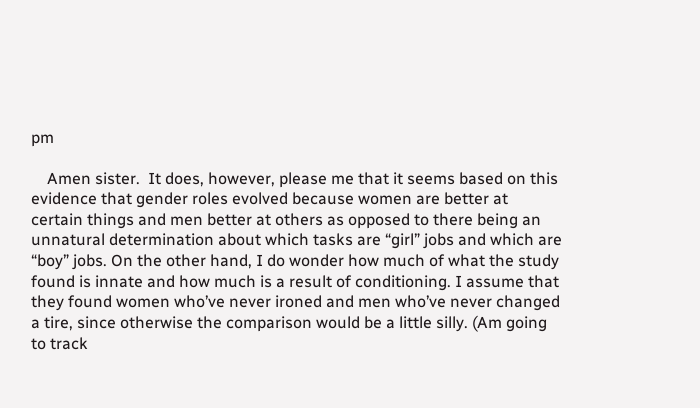pm

    Amen sister.  It does, however, please me that it seems based on this evidence that gender roles evolved because women are better at certain things and men better at others as opposed to there being an unnatural determination about which tasks are “girl” jobs and which are “boy” jobs. On the other hand, I do wonder how much of what the study found is innate and how much is a result of conditioning. I assume that they found women who’ve never ironed and men who’ve never changed a tire, since otherwise the comparison would be a little silly. (Am going to track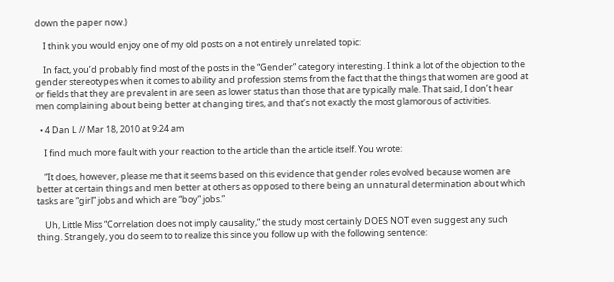down the paper now.)

    I think you would enjoy one of my old posts on a not entirely unrelated topic:

    In fact, you’d probably find most of the posts in the “Gender” category interesting. I think a lot of the objection to the gender stereotypes when it comes to ability and profession stems from the fact that the things that women are good at or fields that they are prevalent in are seen as lower status than those that are typically male. That said, I don’t hear men complaining about being better at changing tires, and that’s not exactly the most glamorous of activities.

  • 4 Dan L // Mar 18, 2010 at 9:24 am

    I find much more fault with your reaction to the article than the article itself. You wrote:

    “It does, however, please me that it seems based on this evidence that gender roles evolved because women are better at certain things and men better at others as opposed to there being an unnatural determination about which tasks are “girl” jobs and which are “boy” jobs.”

    Uh, Little Miss “Correlation does not imply causality,” the study most certainly DOES NOT even suggest any such thing. Strangely, you do seem to to realize this since you follow up with the following sentence: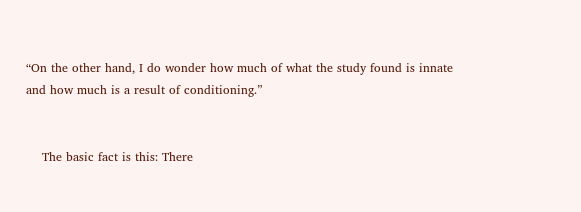“On the other hand, I do wonder how much of what the study found is innate and how much is a result of conditioning.”


    The basic fact is this: There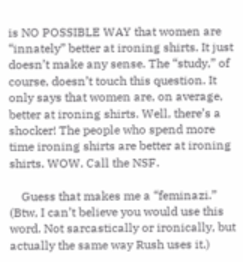is NO POSSIBLE WAY that women are “innately” better at ironing shirts. It just doesn’t make any sense. The “study,” of course, doesn’t touch this question. It only says that women are, on average, better at ironing shirts. Well, there’s a shocker! The people who spend more time ironing shirts are better at ironing shirts. WOW. Call the NSF.

    Guess that makes me a “feminazi.” (Btw, I can’t believe you would use this word. Not sarcastically or ironically, but actually the same way Rush uses it.)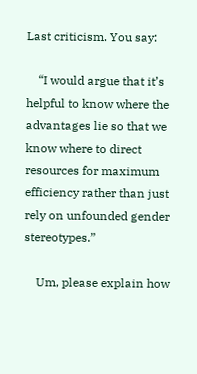Last criticism. You say:

    “I would argue that it’s helpful to know where the advantages lie so that we know where to direct resources for maximum efficiency rather than just rely on unfounded gender stereotypes.”

    Um, please explain how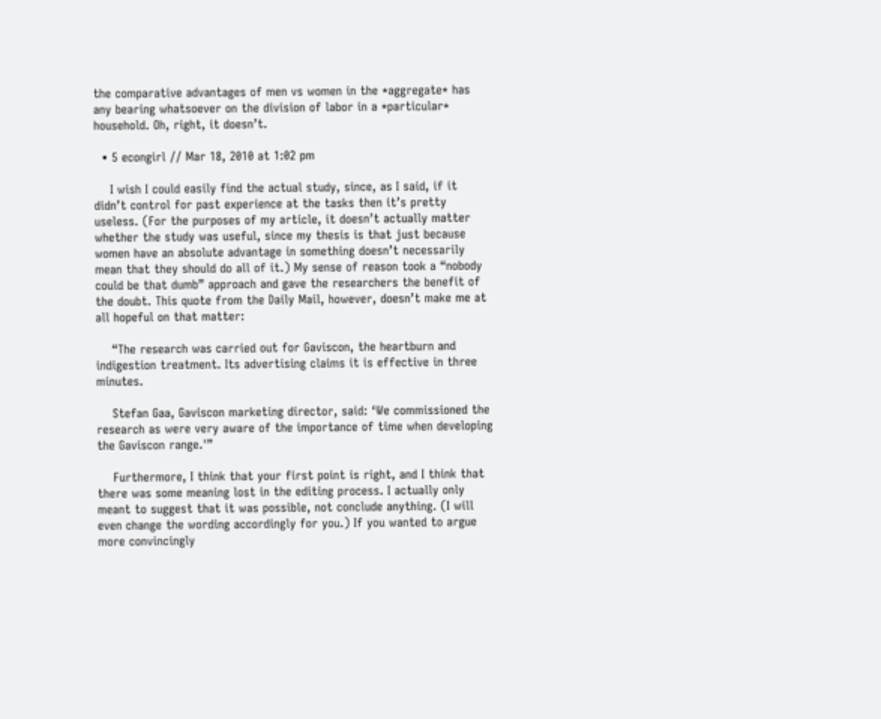the comparative advantages of men vs women in the *aggregate* has any bearing whatsoever on the division of labor in a *particular* household. Oh, right, it doesn’t.

  • 5 econgirl // Mar 18, 2010 at 1:02 pm

    I wish I could easily find the actual study, since, as I said, if it didn’t control for past experience at the tasks then it’s pretty useless. (For the purposes of my article, it doesn’t actually matter whether the study was useful, since my thesis is that just because women have an absolute advantage in something doesn’t necessarily mean that they should do all of it.) My sense of reason took a “nobody could be that dumb” approach and gave the researchers the benefit of the doubt. This quote from the Daily Mail, however, doesn’t make me at all hopeful on that matter:

    “The research was carried out for Gaviscon, the heartburn and indigestion treatment. Its advertising claims it is effective in three minutes.

    Stefan Gaa, Gaviscon marketing director, said: ‘We commissioned the research as were very aware of the importance of time when developing the Gaviscon range.'”

    Furthermore, I think that your first point is right, and I think that there was some meaning lost in the editing process. I actually only meant to suggest that it was possible, not conclude anything. (I will even change the wording accordingly for you.) If you wanted to argue more convincingly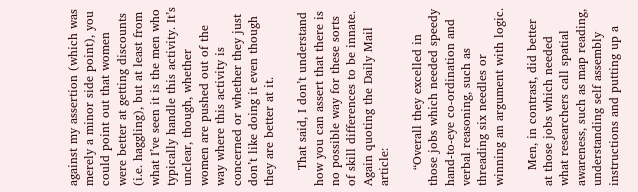against my assertion (which was merely a minor side point), you could point out that women were better at getting discounts (i.e. haggling), but at least from what I’ve seen it is the men who typically handle this activity. It’s unclear, though, whether women are pushed out of the way where this activity is concerned or whether they just don’t like doing it even though they are better at it.

    That said, I don’t understand how you can assert that there is no possible way for these sorts of skill differences to be innate. Again quoting the Daily Mail article:

    “Overall they excelled in those jobs which needed speedy hand-to-eye co-ordination and verbal reasoning, such as threading six needles or winning an argument with logic.

    Men, in contrast, did better at those jobs which needed what researchers call spatial awareness, such as map reading, understanding self assembly instructions and putting up a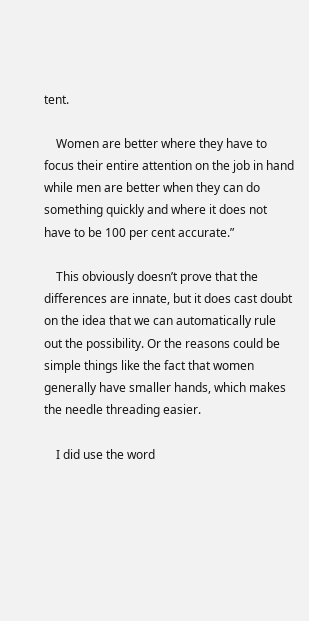tent.

    Women are better where they have to focus their entire attention on the job in hand while men are better when they can do something quickly and where it does not have to be 100 per cent accurate.”

    This obviously doesn’t prove that the differences are innate, but it does cast doubt on the idea that we can automatically rule out the possibility. Or the reasons could be simple things like the fact that women generally have smaller hands, which makes the needle threading easier.

    I did use the word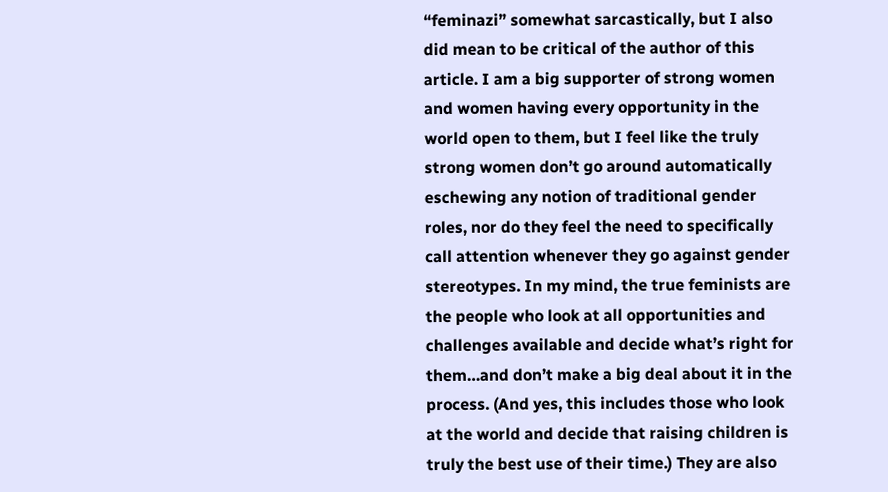“feminazi” somewhat sarcastically, but I also did mean to be critical of the author of this article. I am a big supporter of strong women and women having every opportunity in the world open to them, but I feel like the truly strong women don’t go around automatically eschewing any notion of traditional gender roles, nor do they feel the need to specifically call attention whenever they go against gender stereotypes. In my mind, the true feminists are the people who look at all opportunities and challenges available and decide what’s right for them…and don’t make a big deal about it in the process. (And yes, this includes those who look at the world and decide that raising children is truly the best use of their time.) They are also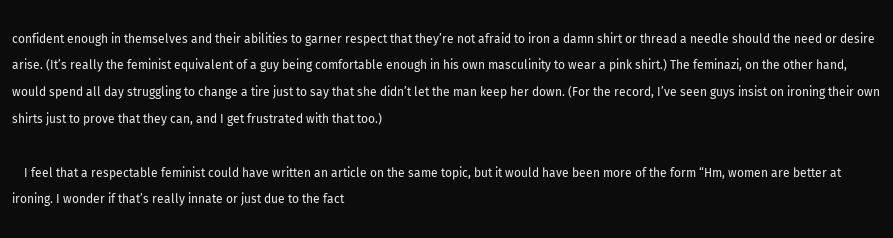confident enough in themselves and their abilities to garner respect that they’re not afraid to iron a damn shirt or thread a needle should the need or desire arise. (It’s really the feminist equivalent of a guy being comfortable enough in his own masculinity to wear a pink shirt.) The feminazi, on the other hand, would spend all day struggling to change a tire just to say that she didn’t let the man keep her down. (For the record, I’ve seen guys insist on ironing their own shirts just to prove that they can, and I get frustrated with that too.)

    I feel that a respectable feminist could have written an article on the same topic, but it would have been more of the form “Hm, women are better at ironing. I wonder if that’s really innate or just due to the fact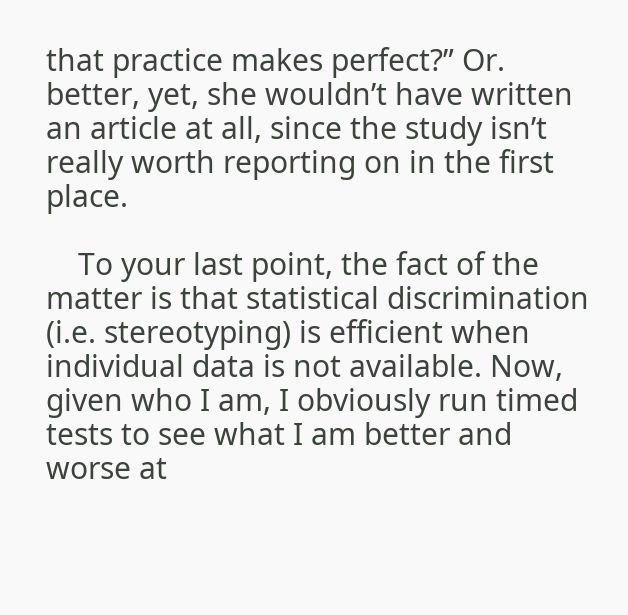that practice makes perfect?” Or. better, yet, she wouldn’t have written an article at all, since the study isn’t really worth reporting on in the first place.

    To your last point, the fact of the matter is that statistical discrimination (i.e. stereotyping) is efficient when individual data is not available. Now, given who I am, I obviously run timed tests to see what I am better and worse at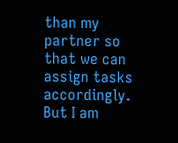than my partner so that we can assign tasks accordingly. But I am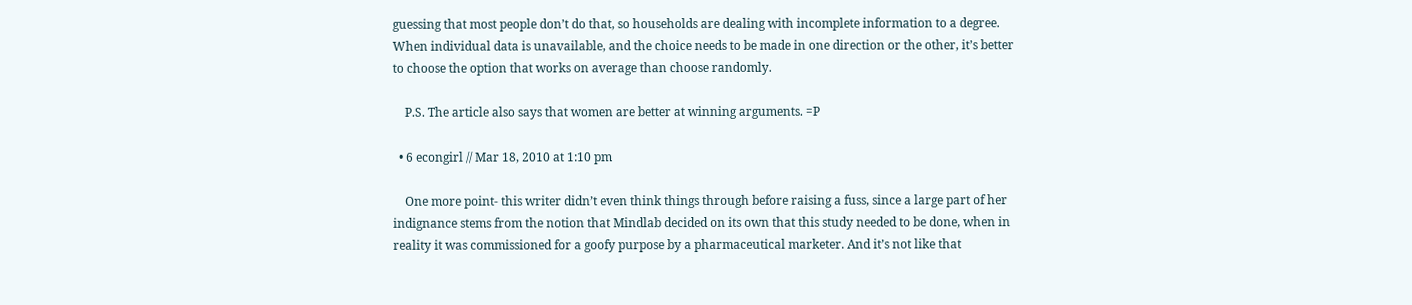guessing that most people don’t do that, so households are dealing with incomplete information to a degree. When individual data is unavailable, and the choice needs to be made in one direction or the other, it’s better to choose the option that works on average than choose randomly.

    P.S. The article also says that women are better at winning arguments. =P

  • 6 econgirl // Mar 18, 2010 at 1:10 pm

    One more point- this writer didn’t even think things through before raising a fuss, since a large part of her indignance stems from the notion that Mindlab decided on its own that this study needed to be done, when in reality it was commissioned for a goofy purpose by a pharmaceutical marketer. And it’s not like that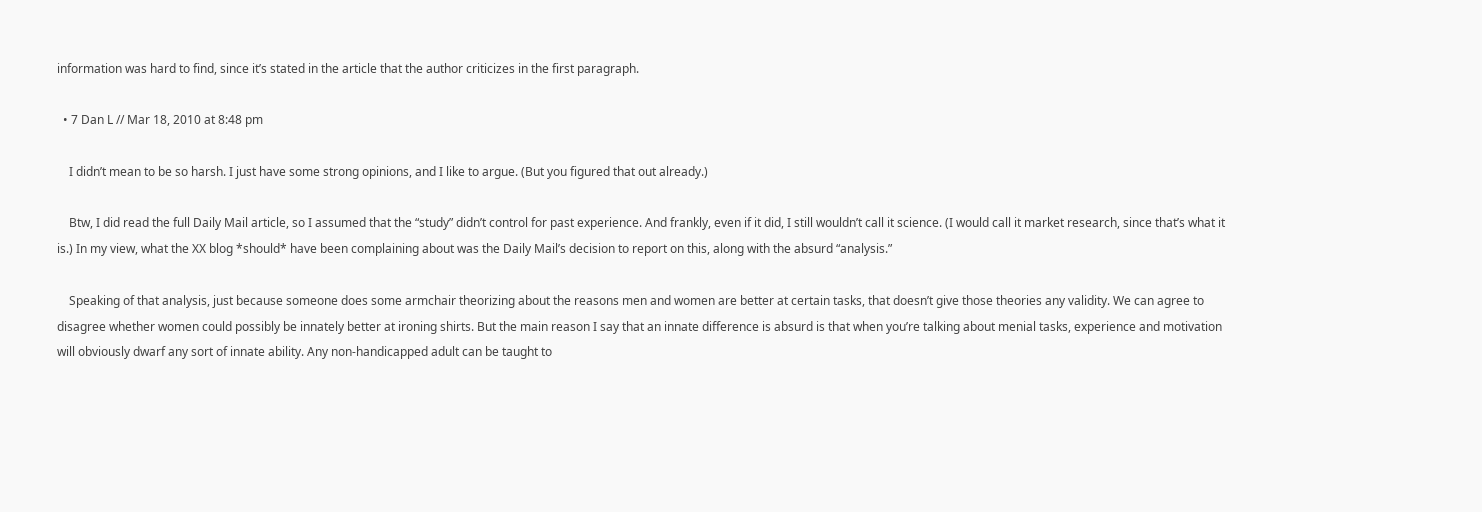information was hard to find, since it’s stated in the article that the author criticizes in the first paragraph.

  • 7 Dan L // Mar 18, 2010 at 8:48 pm

    I didn’t mean to be so harsh. I just have some strong opinions, and I like to argue. (But you figured that out already.)

    Btw, I did read the full Daily Mail article, so I assumed that the “study” didn’t control for past experience. And frankly, even if it did, I still wouldn’t call it science. (I would call it market research, since that’s what it is.) In my view, what the XX blog *should* have been complaining about was the Daily Mail’s decision to report on this, along with the absurd “analysis.”

    Speaking of that analysis, just because someone does some armchair theorizing about the reasons men and women are better at certain tasks, that doesn’t give those theories any validity. We can agree to disagree whether women could possibly be innately better at ironing shirts. But the main reason I say that an innate difference is absurd is that when you’re talking about menial tasks, experience and motivation will obviously dwarf any sort of innate ability. Any non-handicapped adult can be taught to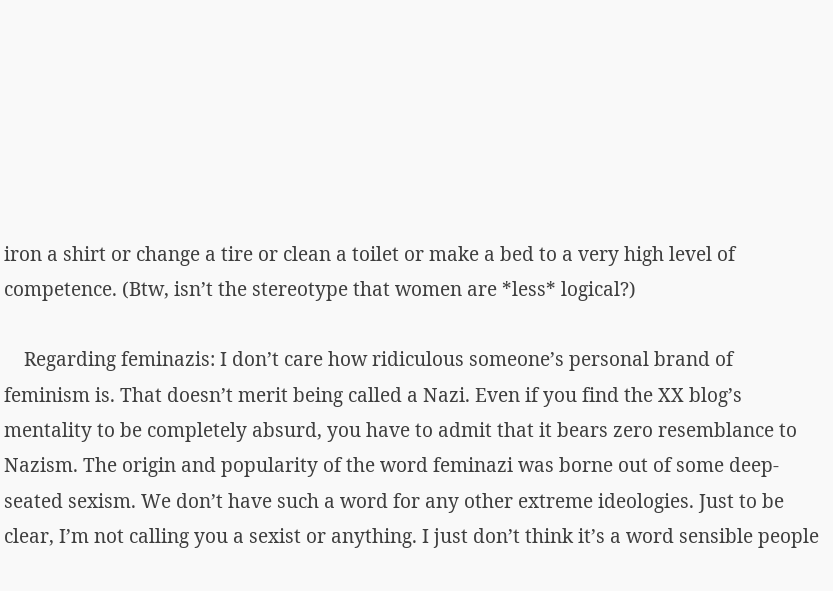iron a shirt or change a tire or clean a toilet or make a bed to a very high level of competence. (Btw, isn’t the stereotype that women are *less* logical?)

    Regarding feminazis: I don’t care how ridiculous someone’s personal brand of feminism is. That doesn’t merit being called a Nazi. Even if you find the XX blog’s mentality to be completely absurd, you have to admit that it bears zero resemblance to Nazism. The origin and popularity of the word feminazi was borne out of some deep-seated sexism. We don’t have such a word for any other extreme ideologies. Just to be clear, I’m not calling you a sexist or anything. I just don’t think it’s a word sensible people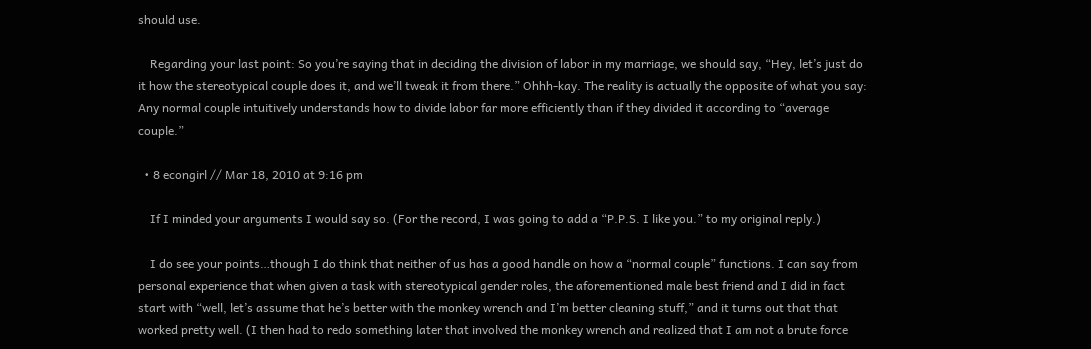should use.

    Regarding your last point: So you’re saying that in deciding the division of labor in my marriage, we should say, “Hey, let’s just do it how the stereotypical couple does it, and we’ll tweak it from there.” Ohhh-kay. The reality is actually the opposite of what you say: Any normal couple intuitively understands how to divide labor far more efficiently than if they divided it according to “average couple.”

  • 8 econgirl // Mar 18, 2010 at 9:16 pm

    If I minded your arguments I would say so. (For the record, I was going to add a “P.P.S. I like you.” to my original reply.)

    I do see your points…though I do think that neither of us has a good handle on how a “normal couple” functions. I can say from personal experience that when given a task with stereotypical gender roles, the aforementioned male best friend and I did in fact start with “well, let’s assume that he’s better with the monkey wrench and I’m better cleaning stuff,” and it turns out that that worked pretty well. (I then had to redo something later that involved the monkey wrench and realized that I am not a brute force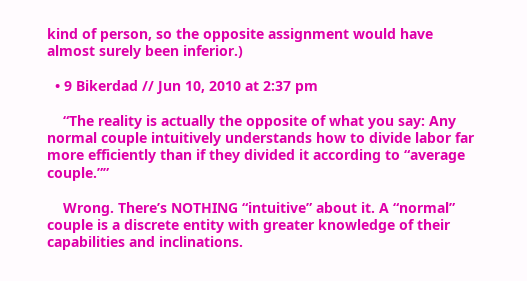kind of person, so the opposite assignment would have almost surely been inferior.)

  • 9 Bikerdad // Jun 10, 2010 at 2:37 pm

    “The reality is actually the opposite of what you say: Any normal couple intuitively understands how to divide labor far more efficiently than if they divided it according to “average couple.””

    Wrong. There’s NOTHING “intuitive” about it. A “normal” couple is a discrete entity with greater knowledge of their capabilities and inclinations.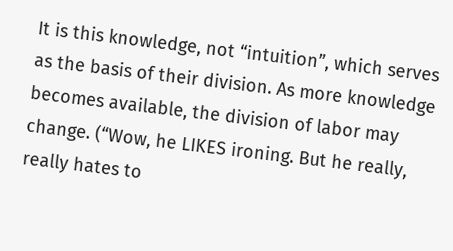It is this knowledge, not “intuition”, which serves as the basis of their division. As more knowledge becomes available, the division of labor may change. (“Wow, he LIKES ironing. But he really, really hates to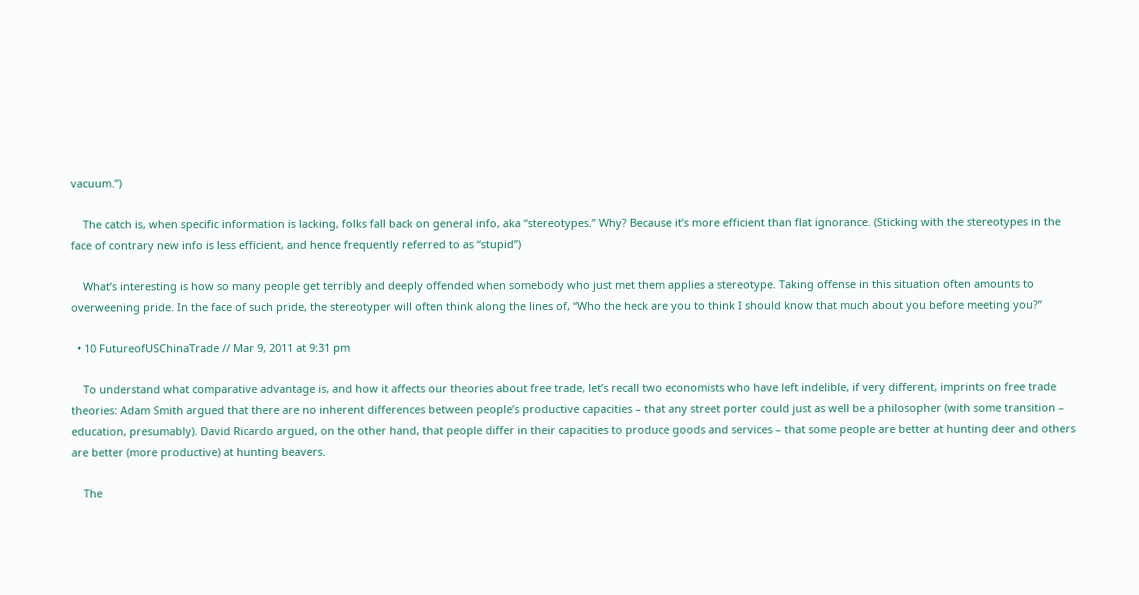vacuum.”)

    The catch is, when specific information is lacking, folks fall back on general info, aka “stereotypes.” Why? Because it’s more efficient than flat ignorance. (Sticking with the stereotypes in the face of contrary new info is less efficient, and hence frequently referred to as “stupid”)

    What’s interesting is how so many people get terribly and deeply offended when somebody who just met them applies a stereotype. Taking offense in this situation often amounts to overweening pride. In the face of such pride, the stereotyper will often think along the lines of, “Who the heck are you to think I should know that much about you before meeting you?”

  • 10 FutureofUSChinaTrade // Mar 9, 2011 at 9:31 pm

    To understand what comparative advantage is, and how it affects our theories about free trade, let’s recall two economists who have left indelible, if very different, imprints on free trade theories: Adam Smith argued that there are no inherent differences between people’s productive capacities – that any street porter could just as well be a philosopher (with some transition – education, presumably). David Ricardo argued, on the other hand, that people differ in their capacities to produce goods and services – that some people are better at hunting deer and others are better (more productive) at hunting beavers.

    The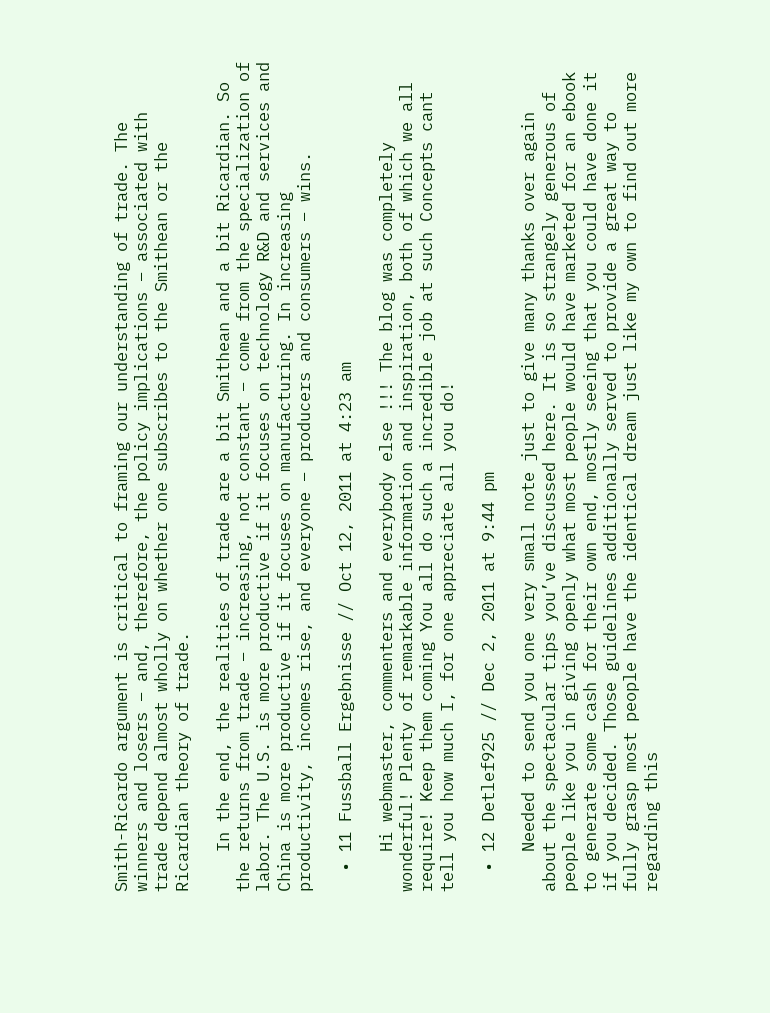Smith-Ricardo argument is critical to framing our understanding of trade. The winners and losers – and, therefore, the policy implications – associated with trade depend almost wholly on whether one subscribes to the Smithean or the Ricardian theory of trade.

    In the end, the realities of trade are a bit Smithean and a bit Ricardian. So the returns from trade – increasing, not constant – come from the specialization of labor. The U.S. is more productive if it focuses on technology R&D and services and China is more productive if it focuses on manufacturing. In increasing productivity, incomes rise, and everyone – producers and consumers – wins.

  • 11 Fussball Ergebnisse // Oct 12, 2011 at 4:23 am

    Hi webmaster, commenters and everybody else !!! The blog was completely wonderful! Plenty of remarkable information and inspiration, both of which we all require! Keep them coming You all do such a incredible job at such Concepts cant tell you how much I, for one appreciate all you do!

  • 12 Detlef925 // Dec 2, 2011 at 9:44 pm

    Needed to send you one very small note just to give many thanks over again about the spectacular tips you’ve discussed here. It is so strangely generous of people like you in giving openly what most people would have marketed for an ebook to generate some cash for their own end, mostly seeing that you could have done it if you decided. Those guidelines additionally served to provide a great way to fully grasp most people have the identical dream just like my own to find out more regarding this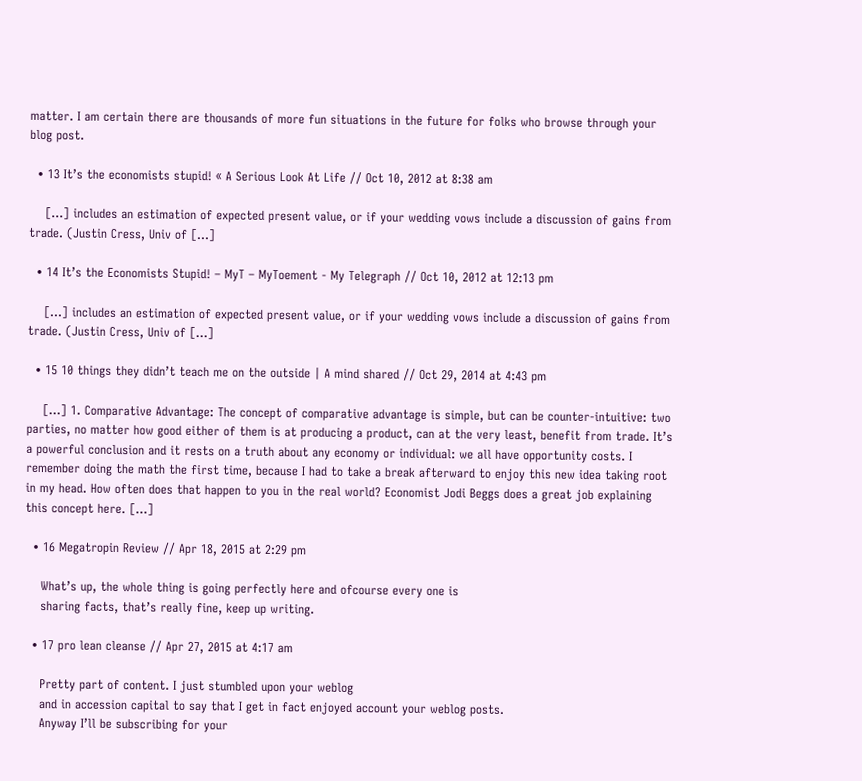matter. I am certain there are thousands of more fun situations in the future for folks who browse through your blog post.

  • 13 It’s the economists stupid! « A Serious Look At Life // Oct 10, 2012 at 8:38 am

    […] includes an estimation of expected present value, or if your wedding vows include a discussion of gains from trade. (Justin Cress, Univ of […]

  • 14 It’s the Economists Stupid! – MyT – MyToement - My Telegraph // Oct 10, 2012 at 12:13 pm

    […] includes an estimation of expected present value, or if your wedding vows include a discussion of gains from trade. (Justin Cress, Univ of […]

  • 15 10 things they didn’t teach me on the outside | A mind shared // Oct 29, 2014 at 4:43 pm

    […] 1. Comparative Advantage: The concept of comparative advantage is simple, but can be counter-intuitive: two parties, no matter how good either of them is at producing a product, can at the very least, benefit from trade. It’s a powerful conclusion and it rests on a truth about any economy or individual: we all have opportunity costs. I remember doing the math the first time, because I had to take a break afterward to enjoy this new idea taking root in my head. How often does that happen to you in the real world? Economist Jodi Beggs does a great job explaining this concept here. […]

  • 16 Megatropin Review // Apr 18, 2015 at 2:29 pm

    What’s up, the whole thing is going perfectly here and ofcourse every one is
    sharing facts, that’s really fine, keep up writing.

  • 17 pro lean cleanse // Apr 27, 2015 at 4:17 am

    Pretty part of content. I just stumbled upon your weblog
    and in accession capital to say that I get in fact enjoyed account your weblog posts.
    Anyway I’ll be subscribing for your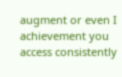augment or even I achievement you access consistently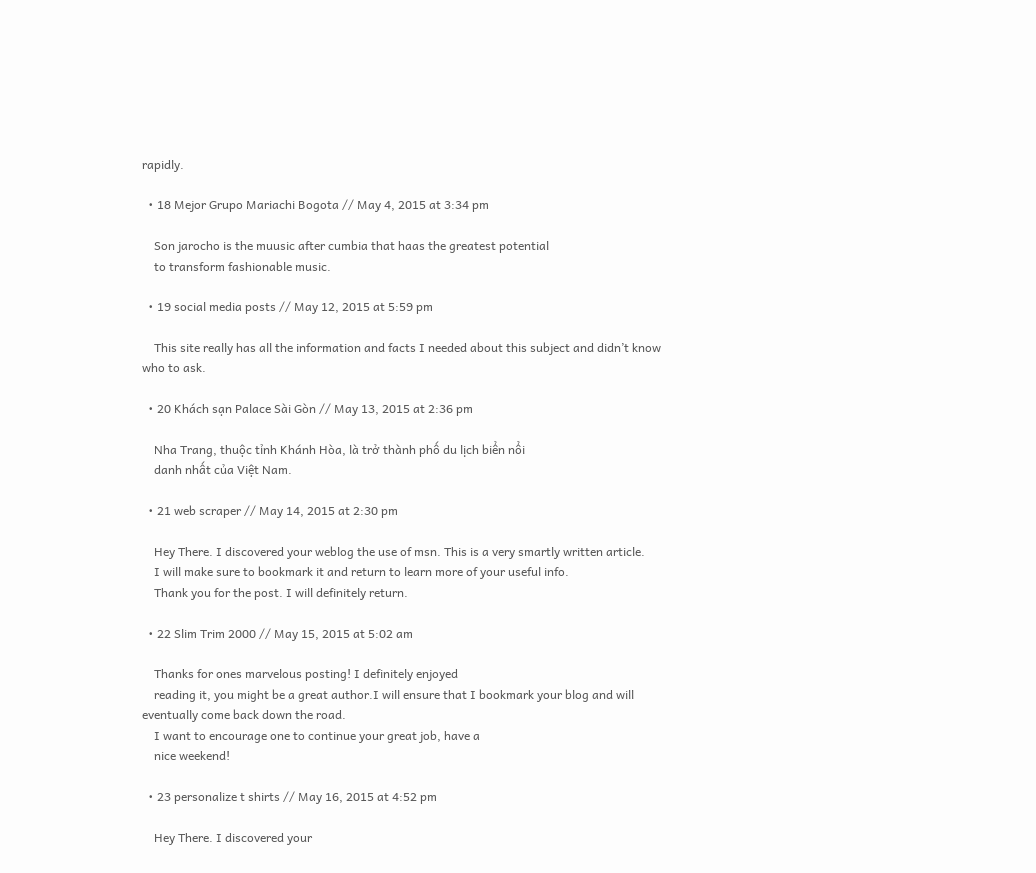rapidly.

  • 18 Mejor Grupo Mariachi Bogota // May 4, 2015 at 3:34 pm

    Son jarocho is the muusic after cumbia that haas the greatest potential
    to transform fashionable music.

  • 19 social media posts // May 12, 2015 at 5:59 pm

    This site really has all the information and facts I needed about this subject and didn’t know who to ask.

  • 20 Khách sạn Palace Sài Gòn // May 13, 2015 at 2:36 pm

    Nha Trang, thuộc tỉnh Khánh Hòa, là trở thành phố du lịch biển nổi
    danh nhất của Việt Nam.

  • 21 web scraper // May 14, 2015 at 2:30 pm

    Hey There. I discovered your weblog the use of msn. This is a very smartly written article.
    I will make sure to bookmark it and return to learn more of your useful info.
    Thank you for the post. I will definitely return.

  • 22 Slim Trim 2000 // May 15, 2015 at 5:02 am

    Thanks for ones marvelous posting! I definitely enjoyed
    reading it, you might be a great author.I will ensure that I bookmark your blog and will eventually come back down the road.
    I want to encourage one to continue your great job, have a
    nice weekend!

  • 23 personalize t shirts // May 16, 2015 at 4:52 pm

    Hey There. I discovered your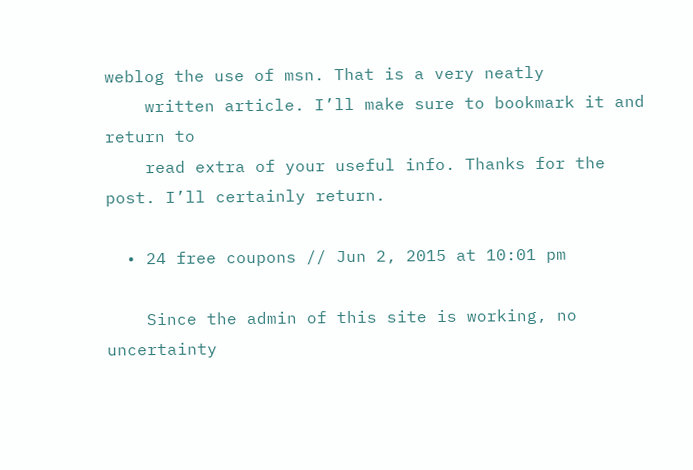weblog the use of msn. That is a very neatly
    written article. I’ll make sure to bookmark it and return to
    read extra of your useful info. Thanks for the post. I’ll certainly return.

  • 24 free coupons // Jun 2, 2015 at 10:01 pm

    Since the admin of this site is working, no uncertainty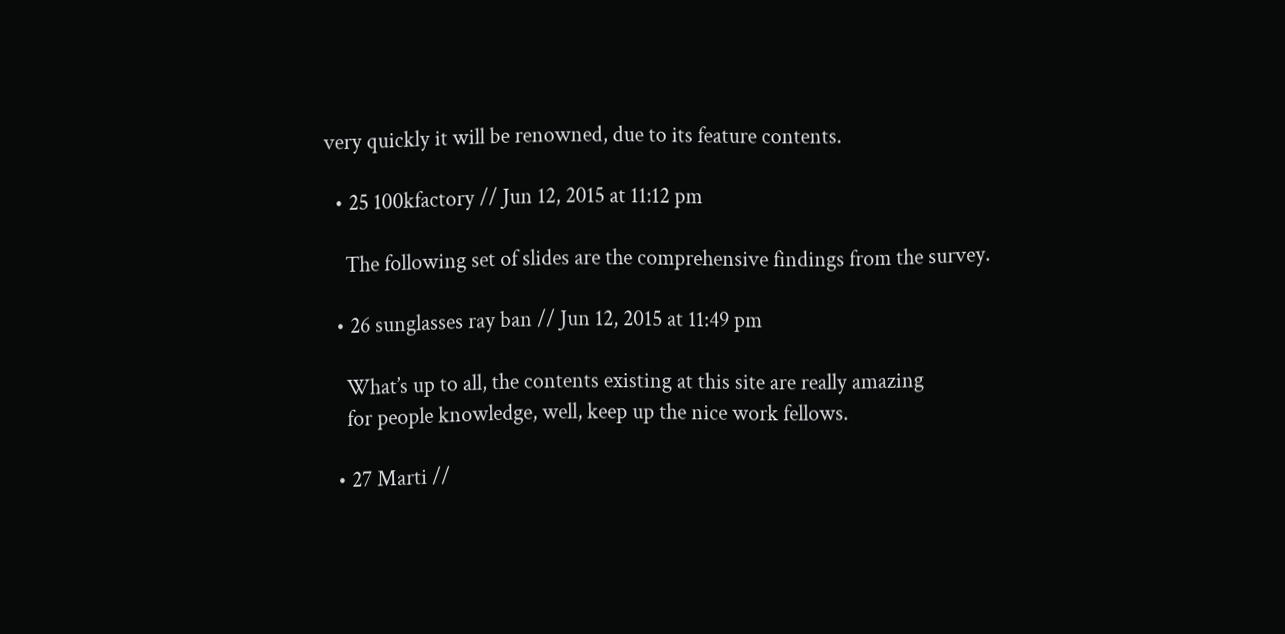very quickly it will be renowned, due to its feature contents.

  • 25 100kfactory // Jun 12, 2015 at 11:12 pm

    The following set of slides are the comprehensive findings from the survey.

  • 26 sunglasses ray ban // Jun 12, 2015 at 11:49 pm

    What’s up to all, the contents existing at this site are really amazing
    for people knowledge, well, keep up the nice work fellows.

  • 27 Marti //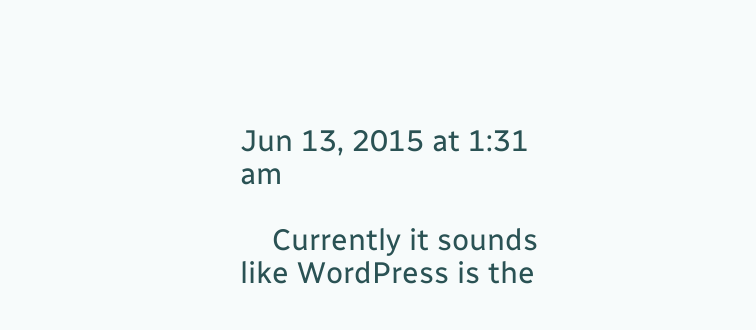Jun 13, 2015 at 1:31 am

    Currently it sounds like WordPress is the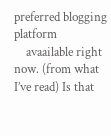preferred blogging platform
    avaailable right now. (from what I’ve read) Is that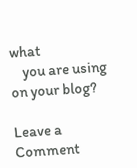what
    you are using on your blog?

Leave a Comment